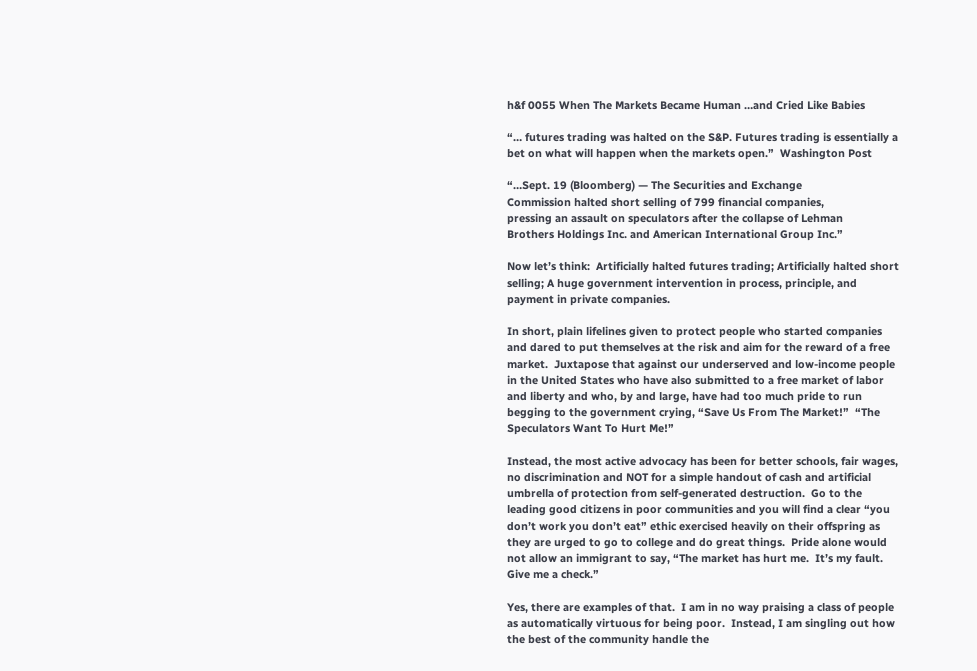h&f 0055 When The Markets Became Human …and Cried Like Babies

“… futures trading was halted on the S&P. Futures trading is essentially a bet on what will happen when the markets open.”  Washington Post

“…Sept. 19 (Bloomberg) — The Securities and Exchange
Commission halted short selling of 799 financial companies,
pressing an assault on speculators after the collapse of Lehman
Brothers Holdings Inc. and American International Group Inc.”

Now let’s think:  Artificially halted futures trading; Artificially halted short selling; A huge government intervention in process, principle, and payment in private companies.

In short, plain lifelines given to protect people who started companies and dared to put themselves at the risk and aim for the reward of a free market.  Juxtapose that against our underserved and low-income people in the United States who have also submitted to a free market of labor and liberty and who, by and large, have had too much pride to run begging to the government crying, “Save Us From The Market!”  “The Speculators Want To Hurt Me!”

Instead, the most active advocacy has been for better schools, fair wages, no discrimination and NOT for a simple handout of cash and artificial umbrella of protection from self-generated destruction.  Go to the leading good citizens in poor communities and you will find a clear “you don’t work you don’t eat” ethic exercised heavily on their offspring as they are urged to go to college and do great things.  Pride alone would not allow an immigrant to say, “The market has hurt me.  It’s my fault.  Give me a check.”

Yes, there are examples of that.  I am in no way praising a class of people as automatically virtuous for being poor.  Instead, I am singling out how the best of the community handle the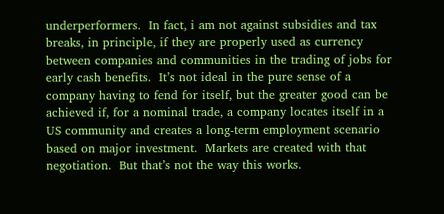underperformers.  In fact, i am not against subsidies and tax breaks, in principle, if they are properly used as currency between companies and communities in the trading of jobs for early cash benefits.  It’s not ideal in the pure sense of a company having to fend for itself, but the greater good can be achieved if, for a nominal trade, a company locates itself in a US community and creates a long-term employment scenario based on major investment.  Markets are created with that negotiation.  But that’s not the way this works.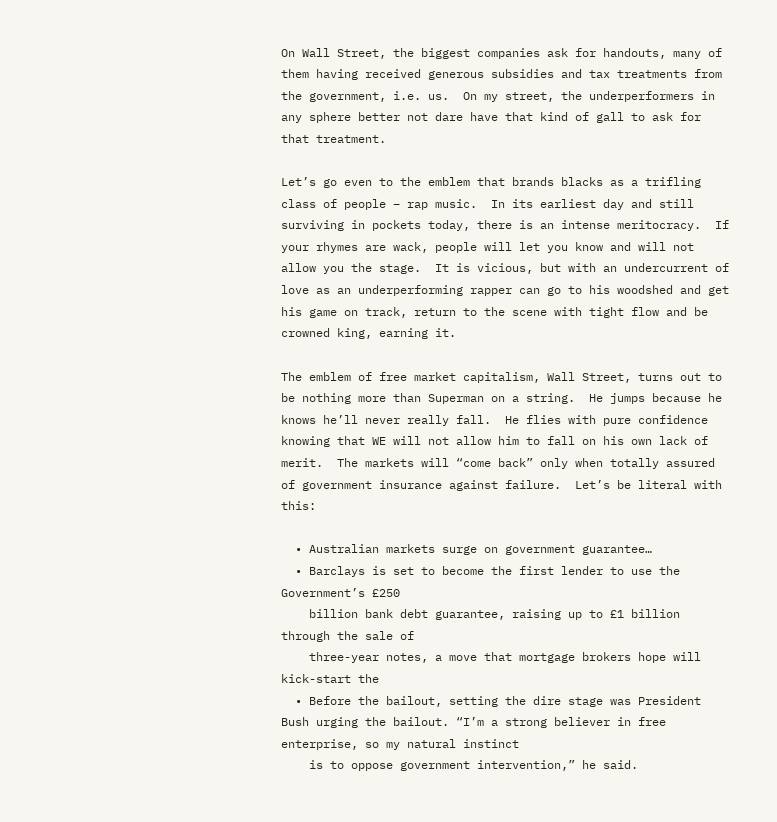On Wall Street, the biggest companies ask for handouts, many of them having received generous subsidies and tax treatments from the government, i.e. us.  On my street, the underperformers in any sphere better not dare have that kind of gall to ask for that treatment.

Let’s go even to the emblem that brands blacks as a trifling class of people – rap music.  In its earliest day and still surviving in pockets today, there is an intense meritocracy.  If your rhymes are wack, people will let you know and will not allow you the stage.  It is vicious, but with an undercurrent of love as an underperforming rapper can go to his woodshed and get his game on track, return to the scene with tight flow and be crowned king, earning it.

The emblem of free market capitalism, Wall Street, turns out to be nothing more than Superman on a string.  He jumps because he knows he’ll never really fall.  He flies with pure confidence knowing that WE will not allow him to fall on his own lack of merit.  The markets will “come back” only when totally assured of government insurance against failure.  Let’s be literal with this:

  • Australian markets surge on government guarantee…
  • Barclays is set to become the first lender to use the Government’s £250
    billion bank debt guarantee, raising up to £1 billion through the sale of
    three-year notes, a move that mortgage brokers hope will kick-start the
  • Before the bailout, setting the dire stage was President Bush urging the bailout. “I’m a strong believer in free enterprise, so my natural instinct
    is to oppose government intervention,” he said.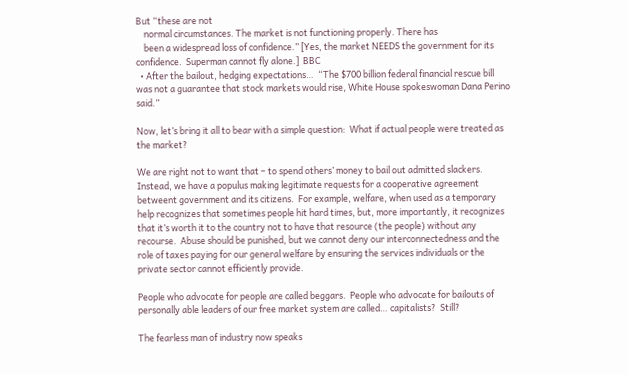But “these are not
    normal circumstances. The market is not functioning properly. There has
    been a widespread loss of confidence.” [Yes, the market NEEDS the government for its confidence.  Superman cannot fly alone.]  BBC
  • After the bailout, hedging expectations…  “The $700 billion federal financial rescue bill was not a guarantee that stock markets would rise, White House spokeswoman Dana Perino said.”

Now, let’s bring it all to bear with a simple question:  What if actual people were treated as the market?

We are right not to want that – to spend others’ money to bail out admitted slackers.  Instead, we have a populus making legitimate requests for a cooperative agreement betweent government and its citizens.  For example, welfare, when used as a temporary help recognizes that sometimes people hit hard times, but, more importantly, it recognizes that it’s worth it to the country not to have that resource (the people) without any recourse.  Abuse should be punished, but we cannot deny our interconnectedness and the role of taxes paying for our general welfare by ensuring the services individuals or the private sector cannot efficiently provide.

People who advocate for people are called beggars.  People who advocate for bailouts of personally able leaders of our free market system are called… capitalists?  Still?

The fearless man of industry now speaks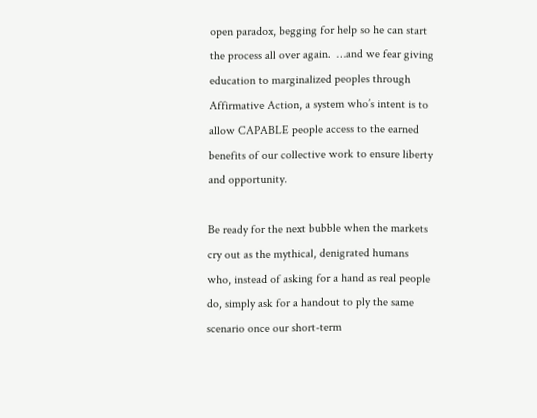open paradox, begging for help so he can start the process all over again.  …and we fear giving education to marginalized peoples through Affirmative Action, a system who’s intent is to allow CAPABLE people access to the earned benefits of our collective work to ensure liberty and opportunity.

Be ready for the next bubble when the markets cry out as the mythical, denigrated humans who, instead of asking for a hand as real people do, simply ask for a handout to ply the same scenario once our short-term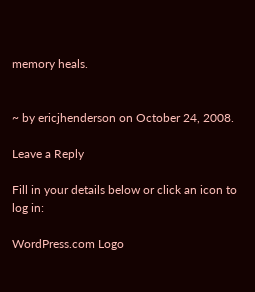memory heals.


~ by ericjhenderson on October 24, 2008.

Leave a Reply

Fill in your details below or click an icon to log in:

WordPress.com Logo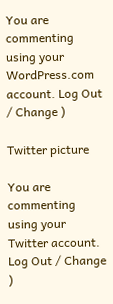You are commenting using your WordPress.com account. Log Out / Change )

Twitter picture

You are commenting using your Twitter account. Log Out / Change )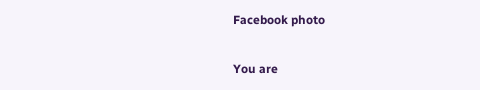Facebook photo

You are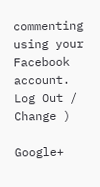commenting using your Facebook account. Log Out / Change )

Google+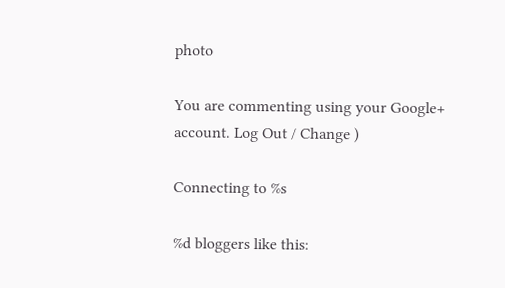photo

You are commenting using your Google+ account. Log Out / Change )

Connecting to %s

%d bloggers like this: